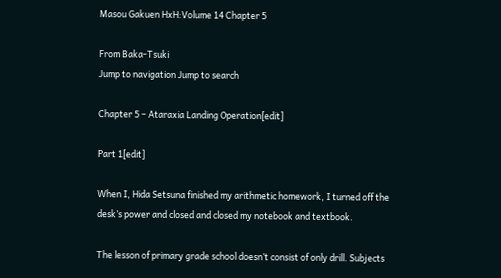Masou Gakuen HxH:Volume 14 Chapter 5

From Baka-Tsuki
Jump to navigation Jump to search

Chapter 5 – Ataraxia Landing Operation[edit]

Part 1[edit]

When I, Hida Setsuna finished my arithmetic homework, I turned off the desk’s power and closed and closed my notebook and textbook.

The lesson of primary grade school doesn’t consist of only drill. Subjects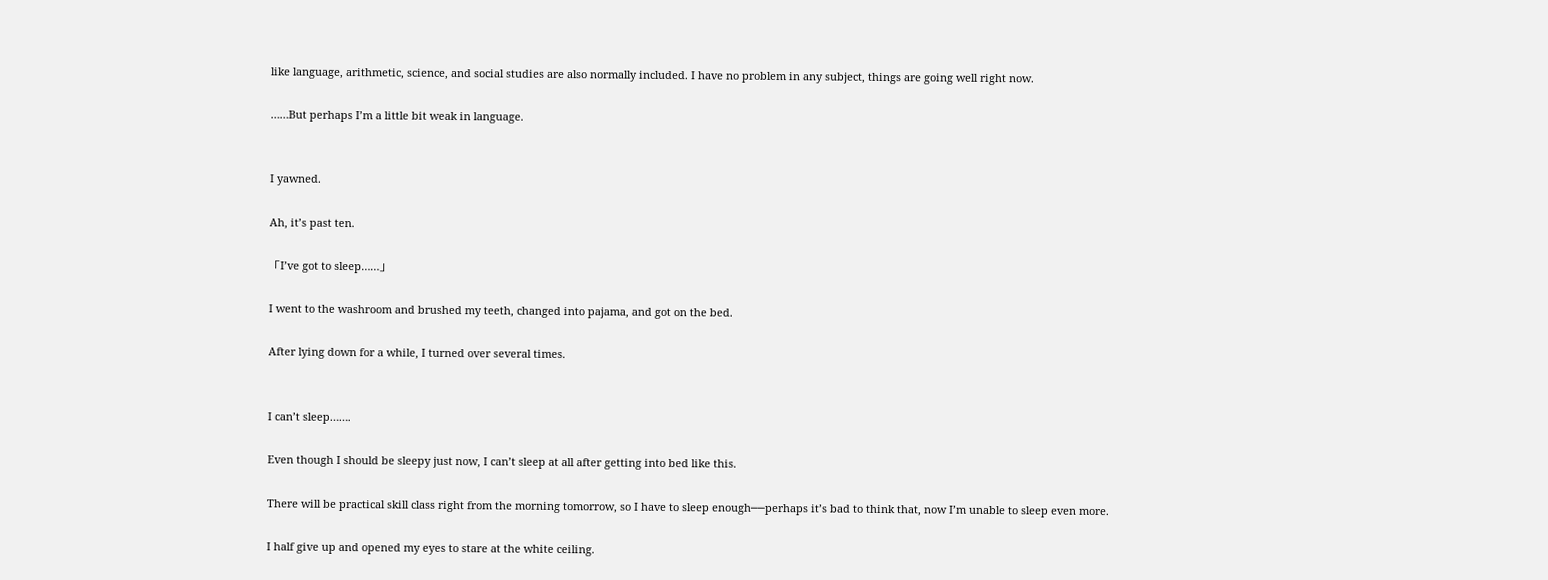like language, arithmetic, science, and social studies are also normally included. I have no problem in any subject, things are going well right now.

……But perhaps I’m a little bit weak in language.


I yawned.

Ah, it’s past ten.

「I’ve got to sleep……」

I went to the washroom and brushed my teeth, changed into pajama, and got on the bed.

After lying down for a while, I turned over several times.


I can’t sleep…….

Even though I should be sleepy just now, I can’t sleep at all after getting into bed like this.

There will be practical skill class right from the morning tomorrow, so I have to sleep enough──perhaps it’s bad to think that, now I’m unable to sleep even more.

I half give up and opened my eyes to stare at the white ceiling.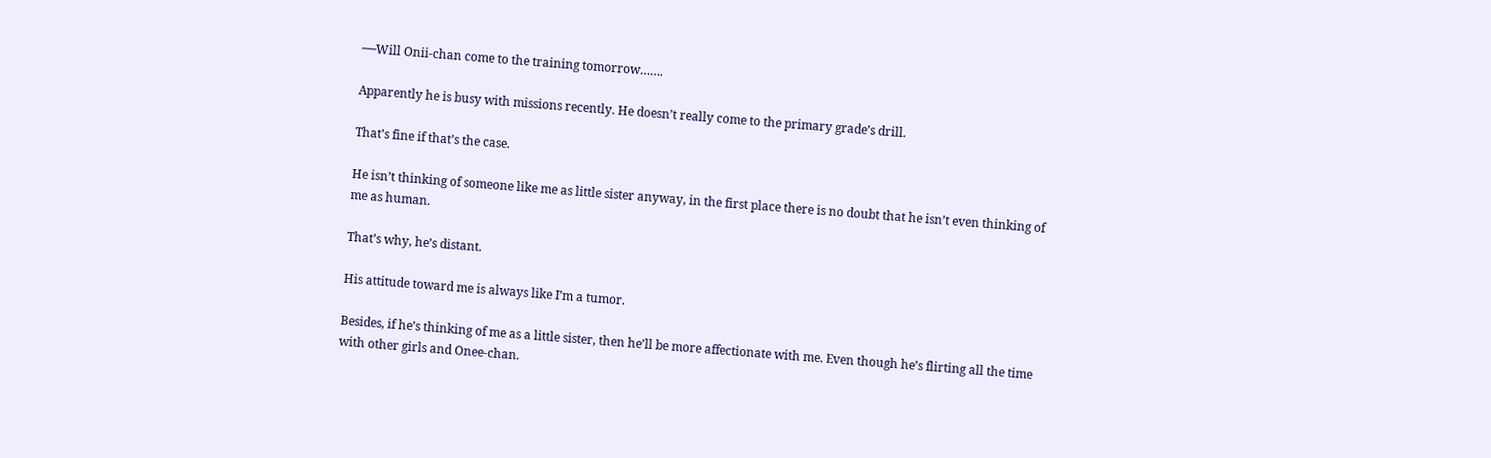──Will Onii-chan come to the training tomorrow…….

Apparently he is busy with missions recently. He doesn’t really come to the primary grade’s drill.

That’s fine if that’s the case.

He isn’t thinking of someone like me as little sister anyway, in the first place there is no doubt that he isn’t even thinking of me as human.

That’s why, he’s distant.

His attitude toward me is always like I’m a tumor.

Besides, if he’s thinking of me as a little sister, then he’ll be more affectionate with me. Even though he’s flirting all the time with other girls and Onee-chan.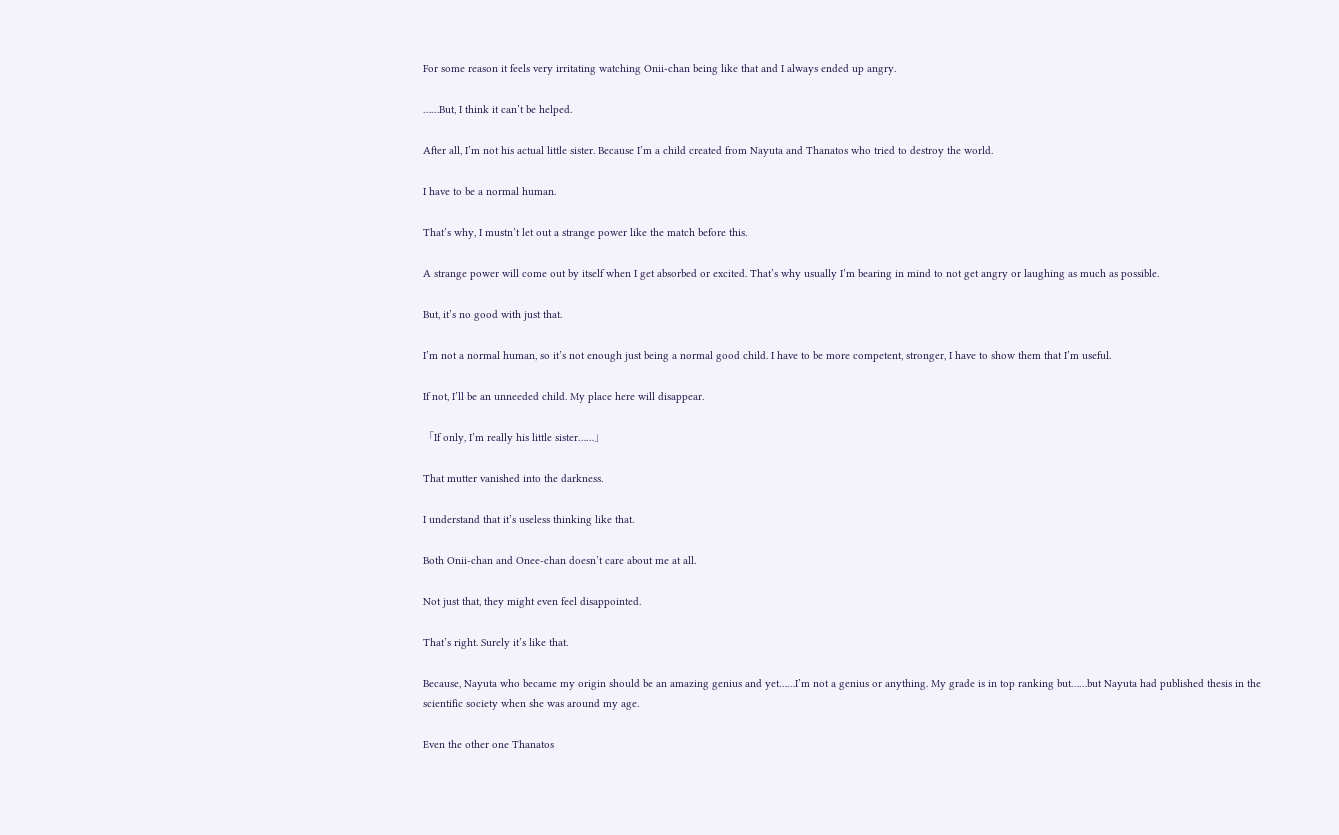For some reason it feels very irritating watching Onii-chan being like that and I always ended up angry.

……But, I think it can’t be helped.

After all, I’m not his actual little sister. Because I’m a child created from Nayuta and Thanatos who tried to destroy the world.

I have to be a normal human.

That’s why, I mustn’t let out a strange power like the match before this.

A strange power will come out by itself when I get absorbed or excited. That’s why usually I’m bearing in mind to not get angry or laughing as much as possible.

But, it’s no good with just that.

I’m not a normal human, so it’s not enough just being a normal good child. I have to be more competent, stronger, I have to show them that I’m useful.

If not, I’ll be an unneeded child. My place here will disappear.

「If only, I’m really his little sister……」

That mutter vanished into the darkness.

I understand that it’s useless thinking like that.

Both Onii-chan and Onee-chan doesn’t care about me at all.

Not just that, they might even feel disappointed.

That’s right. Surely it’s like that.

Because, Nayuta who became my origin should be an amazing genius and yet……I’m not a genius or anything. My grade is in top ranking but……but Nayuta had published thesis in the scientific society when she was around my age.

Even the other one Thanatos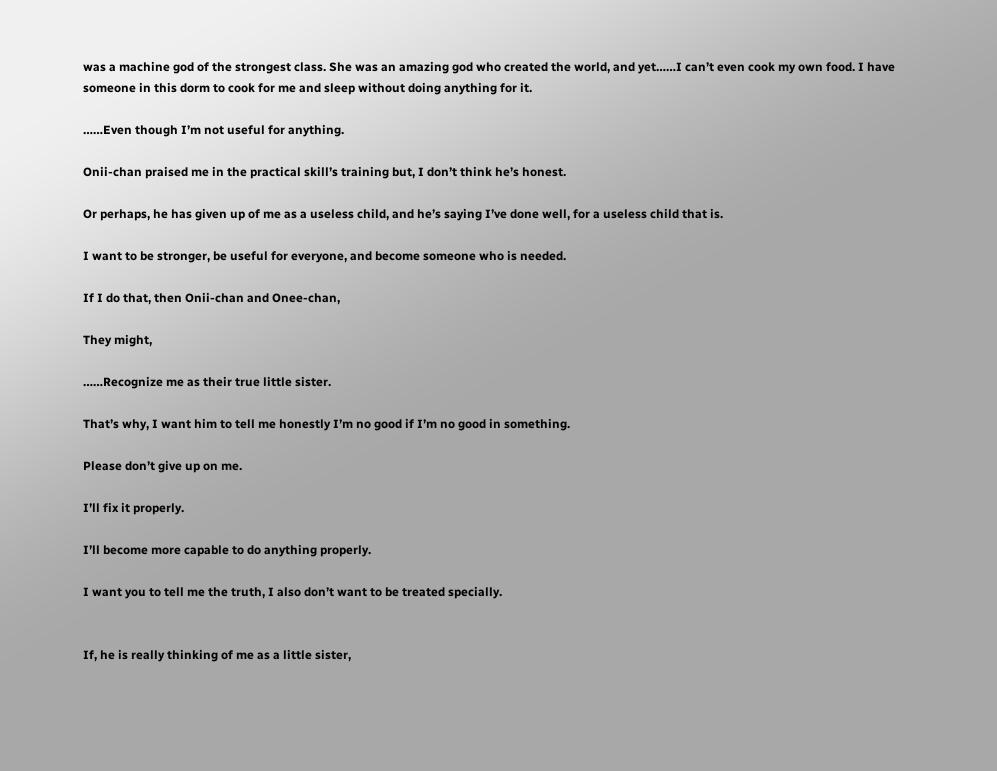was a machine god of the strongest class. She was an amazing god who created the world, and yet……I can’t even cook my own food. I have someone in this dorm to cook for me and sleep without doing anything for it.

……Even though I’m not useful for anything.

Onii-chan praised me in the practical skill’s training but, I don’t think he’s honest.

Or perhaps, he has given up of me as a useless child, and he’s saying I’ve done well, for a useless child that is.

I want to be stronger, be useful for everyone, and become someone who is needed.

If I do that, then Onii-chan and Onee-chan,

They might,

……Recognize me as their true little sister.

That’s why, I want him to tell me honestly I’m no good if I’m no good in something.

Please don’t give up on me.

I’ll fix it properly.

I’ll become more capable to do anything properly.

I want you to tell me the truth, I also don’t want to be treated specially.


If, he is really thinking of me as a little sister,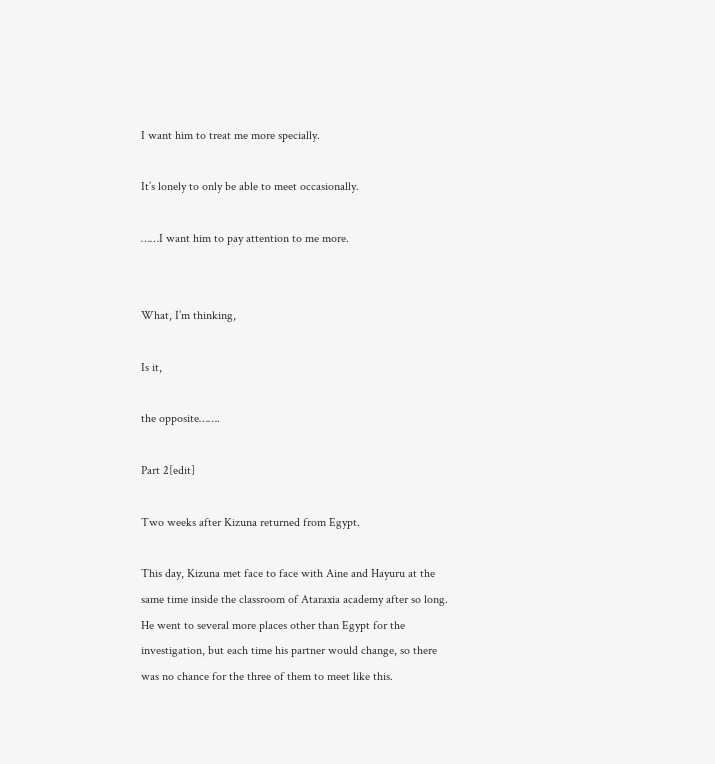I want him to treat me more specially.

It’s lonely to only be able to meet occasionally.

……I want him to pay attention to me more.


What, I’m thinking,

Is it,

the opposite…….

Part 2[edit]

Two weeks after Kizuna returned from Egypt.

This day, Kizuna met face to face with Aine and Hayuru at the same time inside the classroom of Ataraxia academy after so long. He went to several more places other than Egypt for the investigation, but each time his partner would change, so there was no chance for the three of them to meet like this.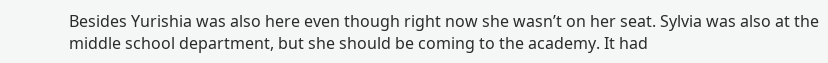Besides Yurishia was also here even though right now she wasn’t on her seat. Sylvia was also at the middle school department, but she should be coming to the academy. It had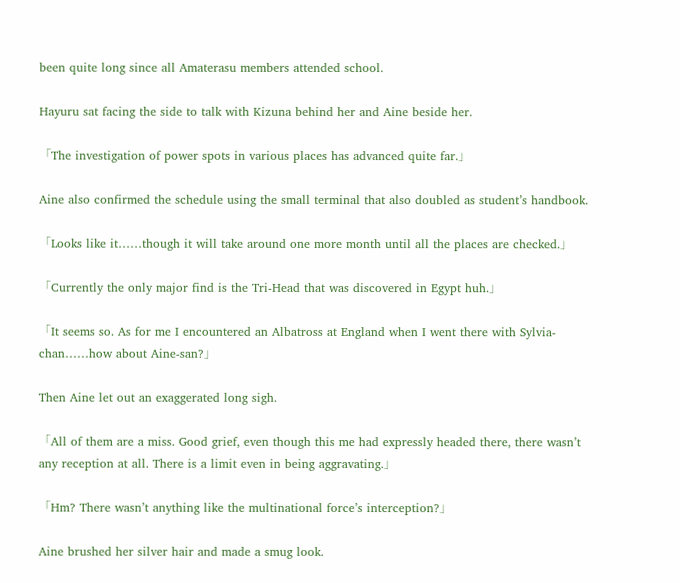been quite long since all Amaterasu members attended school.

Hayuru sat facing the side to talk with Kizuna behind her and Aine beside her.

「The investigation of power spots in various places has advanced quite far.」

Aine also confirmed the schedule using the small terminal that also doubled as student’s handbook.

「Looks like it……though it will take around one more month until all the places are checked.」

「Currently the only major find is the Tri-Head that was discovered in Egypt huh.」

「It seems so. As for me I encountered an Albatross at England when I went there with Sylvia-chan……how about Aine-san?」

Then Aine let out an exaggerated long sigh.

「All of them are a miss. Good grief, even though this me had expressly headed there, there wasn’t any reception at all. There is a limit even in being aggravating.」

「Hm? There wasn’t anything like the multinational force’s interception?」

Aine brushed her silver hair and made a smug look.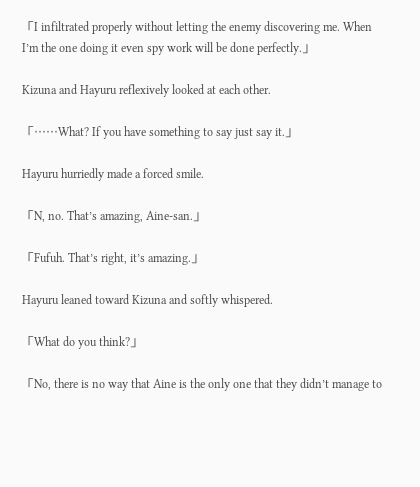「I infiltrated properly without letting the enemy discovering me. When I’m the one doing it even spy work will be done perfectly.」

Kizuna and Hayuru reflexively looked at each other.

「……What? If you have something to say just say it.」

Hayuru hurriedly made a forced smile.

「N, no. That’s amazing, Aine-san.」

「Fufuh. That’s right, it’s amazing.」

Hayuru leaned toward Kizuna and softly whispered.

「What do you think?」

「No, there is no way that Aine is the only one that they didn’t manage to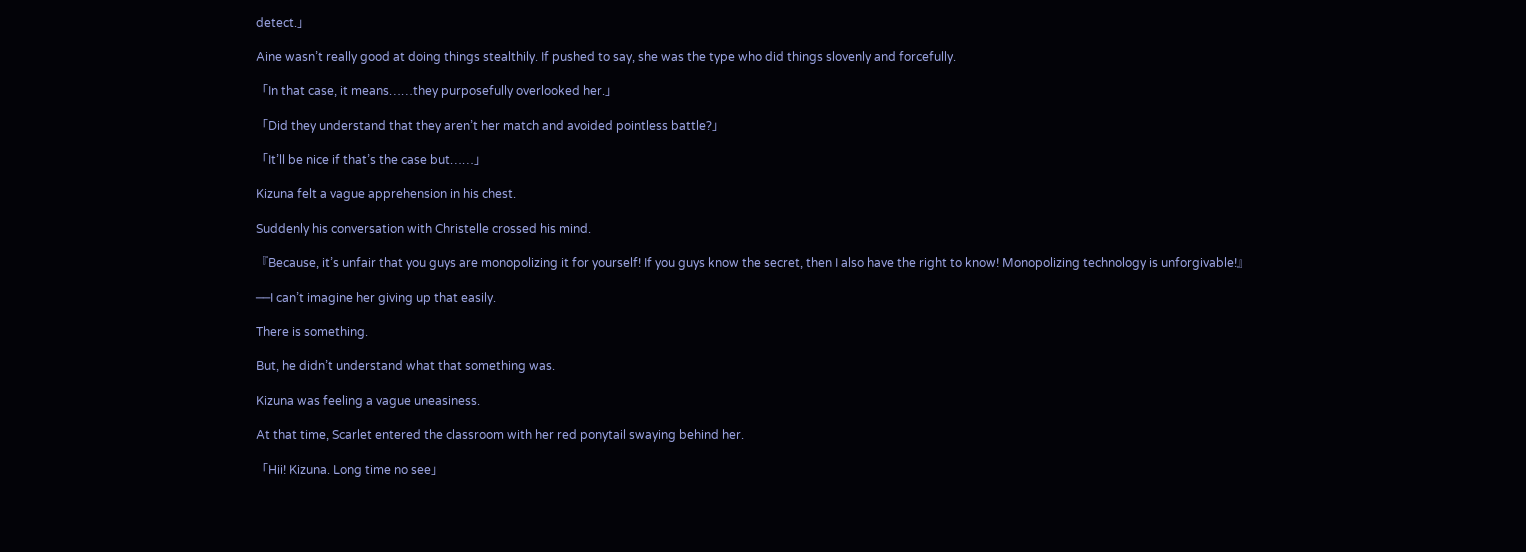detect.」

Aine wasn’t really good at doing things stealthily. If pushed to say, she was the type who did things slovenly and forcefully.

「In that case, it means……they purposefully overlooked her.」

「Did they understand that they aren’t her match and avoided pointless battle?」

「It’ll be nice if that’s the case but……」

Kizuna felt a vague apprehension in his chest.

Suddenly his conversation with Christelle crossed his mind.

『Because, it’s unfair that you guys are monopolizing it for yourself! If you guys know the secret, then I also have the right to know! Monopolizing technology is unforgivable!』

──I can’t imagine her giving up that easily.

There is something.

But, he didn’t understand what that something was.

Kizuna was feeling a vague uneasiness.

At that time, Scarlet entered the classroom with her red ponytail swaying behind her.

「Hii! Kizuna. Long time no see」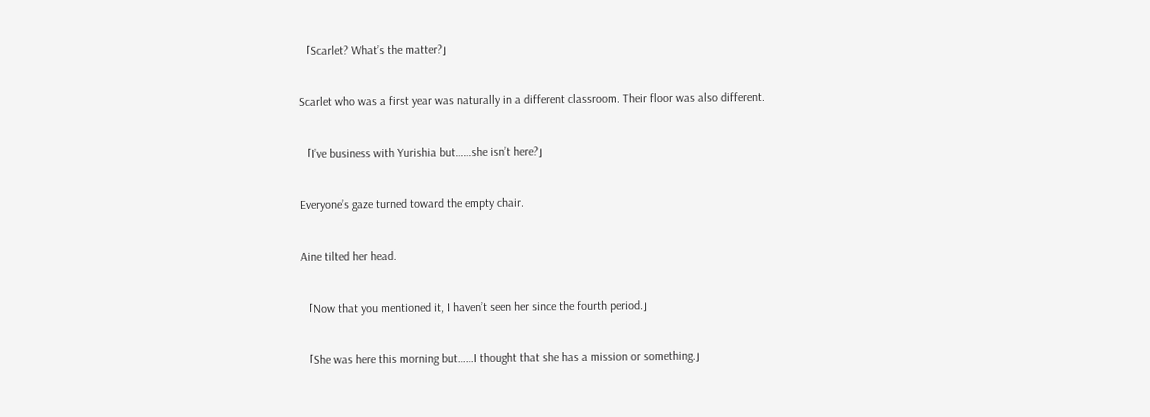「Scarlet? What’s the matter?」

Scarlet who was a first year was naturally in a different classroom. Their floor was also different.

「I’ve business with Yurishia but……she isn’t here?」

Everyone’s gaze turned toward the empty chair.

Aine tilted her head.

「Now that you mentioned it, I haven’t seen her since the fourth period.」

「She was here this morning but……I thought that she has a mission or something.」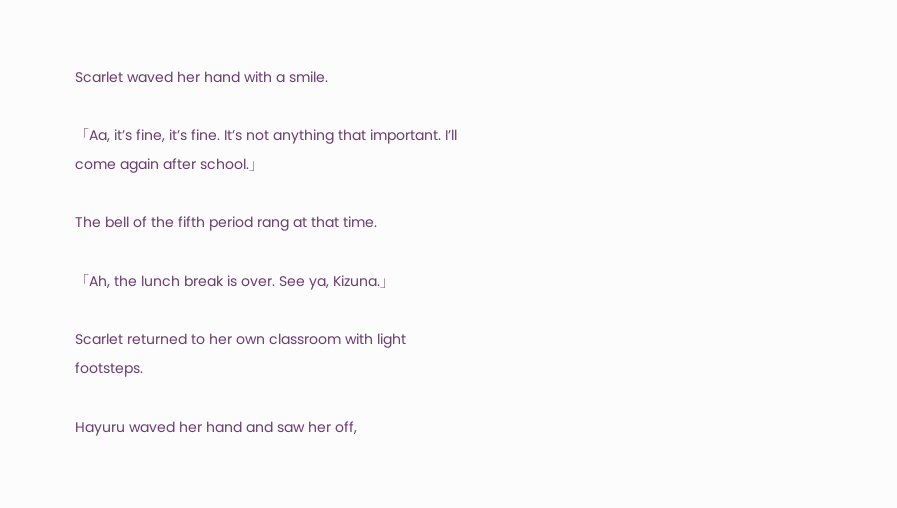Scarlet waved her hand with a smile.

「Aa, it’s fine, it’s fine. It’s not anything that important. I’ll come again after school.」

The bell of the fifth period rang at that time.

「Ah, the lunch break is over. See ya, Kizuna.」

Scarlet returned to her own classroom with light footsteps.

Hayuru waved her hand and saw her off,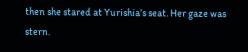then she stared at Yurishia’s seat. Her gaze was stern.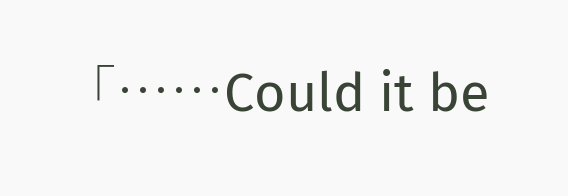「……Could it be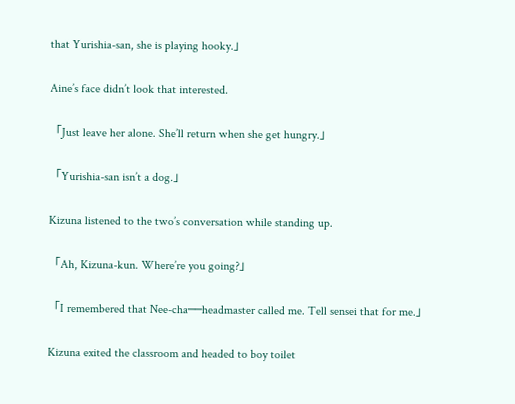that Yurishia-san, she is playing hooky.」

Aine’s face didn’t look that interested.

「Just leave her alone. She’ll return when she get hungry.」

「Yurishia-san isn’t a dog.」

Kizuna listened to the two’s conversation while standing up.

「Ah, Kizuna-kun. Where’re you going?」

「I remembered that Nee-cha──headmaster called me. Tell sensei that for me.」

Kizuna exited the classroom and headed to boy toilet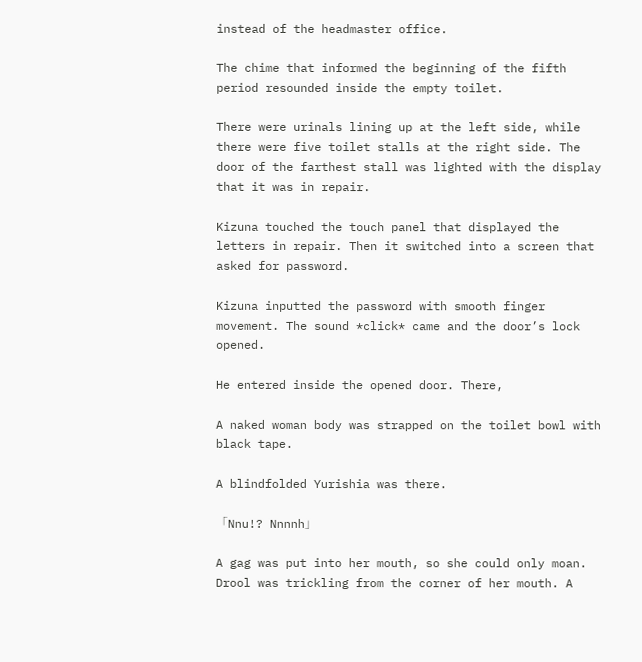instead of the headmaster office.

The chime that informed the beginning of the fifth period resounded inside the empty toilet.

There were urinals lining up at the left side, while there were five toilet stalls at the right side. The door of the farthest stall was lighted with the display that it was in repair.

Kizuna touched the touch panel that displayed the letters in repair. Then it switched into a screen that asked for password.

Kizuna inputted the password with smooth finger movement. The sound *click* came and the door’s lock opened.

He entered inside the opened door. There,

A naked woman body was strapped on the toilet bowl with black tape.

A blindfolded Yurishia was there.

「Nnu!? Nnnnh」

A gag was put into her mouth, so she could only moan. Drool was trickling from the corner of her mouth. A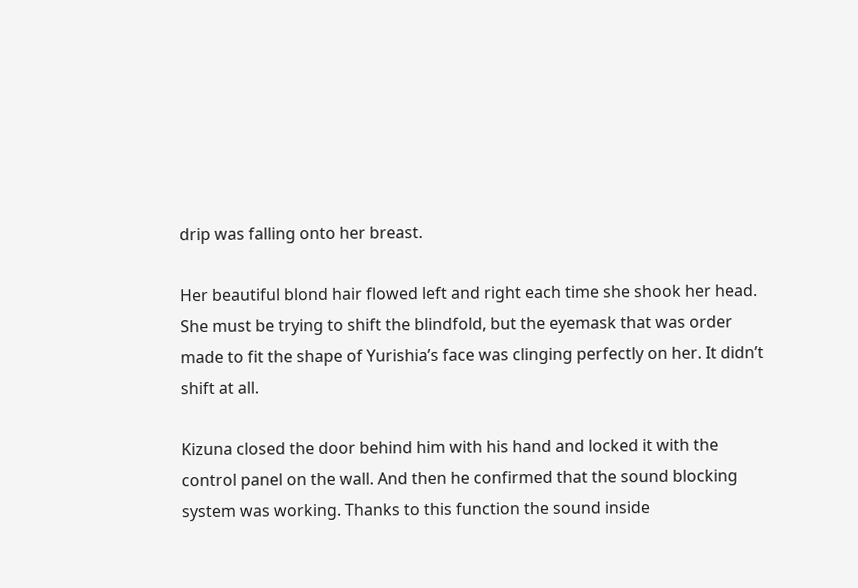drip was falling onto her breast.

Her beautiful blond hair flowed left and right each time she shook her head. She must be trying to shift the blindfold, but the eyemask that was order made to fit the shape of Yurishia’s face was clinging perfectly on her. It didn’t shift at all.

Kizuna closed the door behind him with his hand and locked it with the control panel on the wall. And then he confirmed that the sound blocking system was working. Thanks to this function the sound inside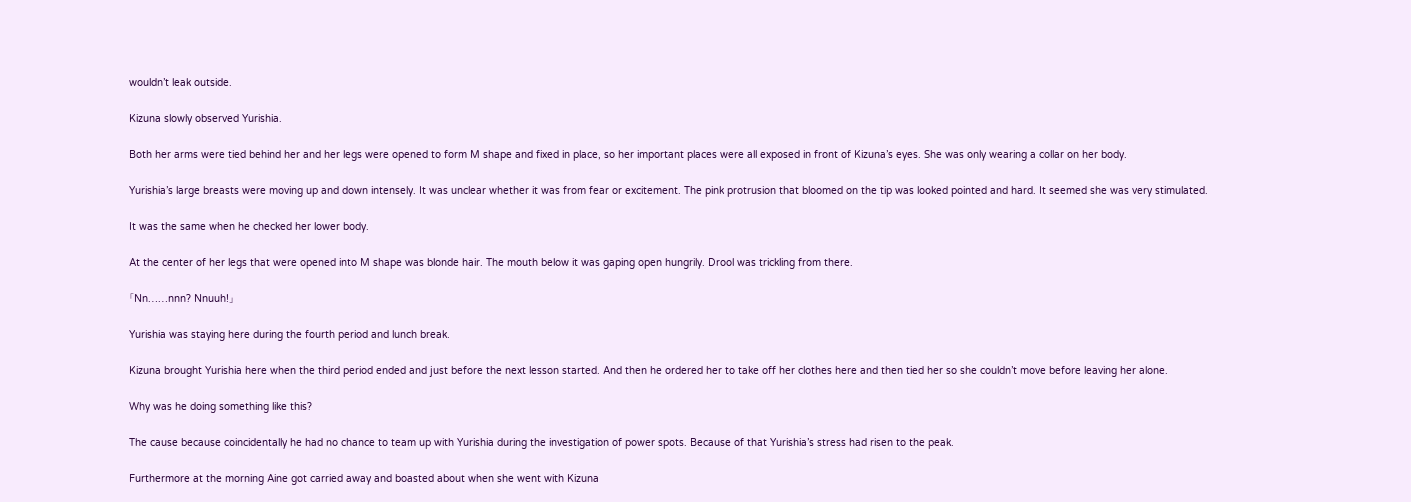wouldn’t leak outside.

Kizuna slowly observed Yurishia.

Both her arms were tied behind her and her legs were opened to form M shape and fixed in place, so her important places were all exposed in front of Kizuna’s eyes. She was only wearing a collar on her body.

Yurishia’s large breasts were moving up and down intensely. It was unclear whether it was from fear or excitement. The pink protrusion that bloomed on the tip was looked pointed and hard. It seemed she was very stimulated.

It was the same when he checked her lower body.

At the center of her legs that were opened into M shape was blonde hair. The mouth below it was gaping open hungrily. Drool was trickling from there.

「Nn……nnn? Nnuuh!」

Yurishia was staying here during the fourth period and lunch break.

Kizuna brought Yurishia here when the third period ended and just before the next lesson started. And then he ordered her to take off her clothes here and then tied her so she couldn’t move before leaving her alone.

Why was he doing something like this?

The cause because coincidentally he had no chance to team up with Yurishia during the investigation of power spots. Because of that Yurishia’s stress had risen to the peak.

Furthermore at the morning Aine got carried away and boasted about when she went with Kizuna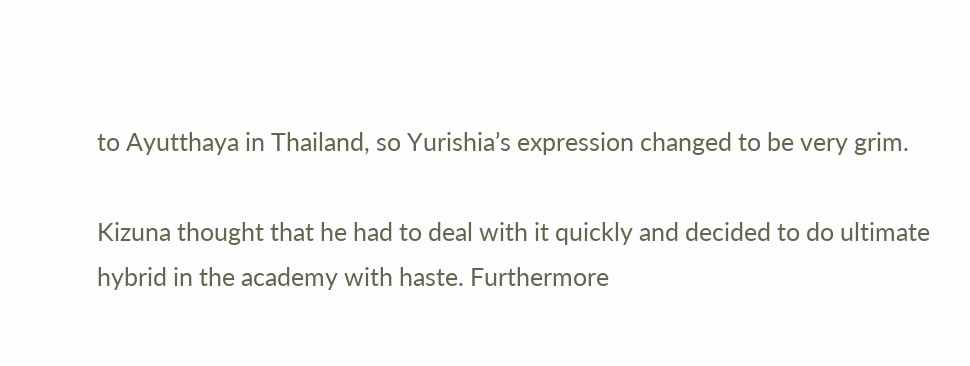to Ayutthaya in Thailand, so Yurishia’s expression changed to be very grim.

Kizuna thought that he had to deal with it quickly and decided to do ultimate hybrid in the academy with haste. Furthermore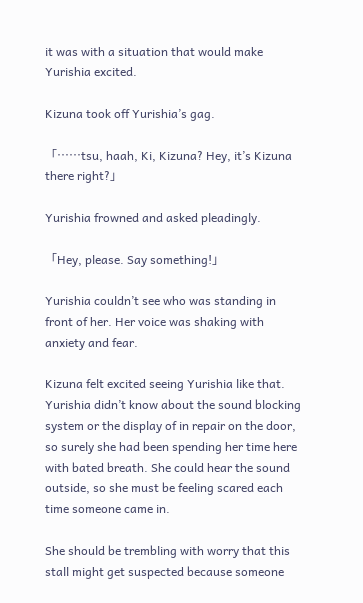it was with a situation that would make Yurishia excited.

Kizuna took off Yurishia’s gag.

「……tsu, haah, Ki, Kizuna? Hey, it’s Kizuna there right?」

Yurishia frowned and asked pleadingly.

「Hey, please. Say something!」

Yurishia couldn’t see who was standing in front of her. Her voice was shaking with anxiety and fear.

Kizuna felt excited seeing Yurishia like that. Yurishia didn’t know about the sound blocking system or the display of in repair on the door, so surely she had been spending her time here with bated breath. She could hear the sound outside, so she must be feeling scared each time someone came in.

She should be trembling with worry that this stall might get suspected because someone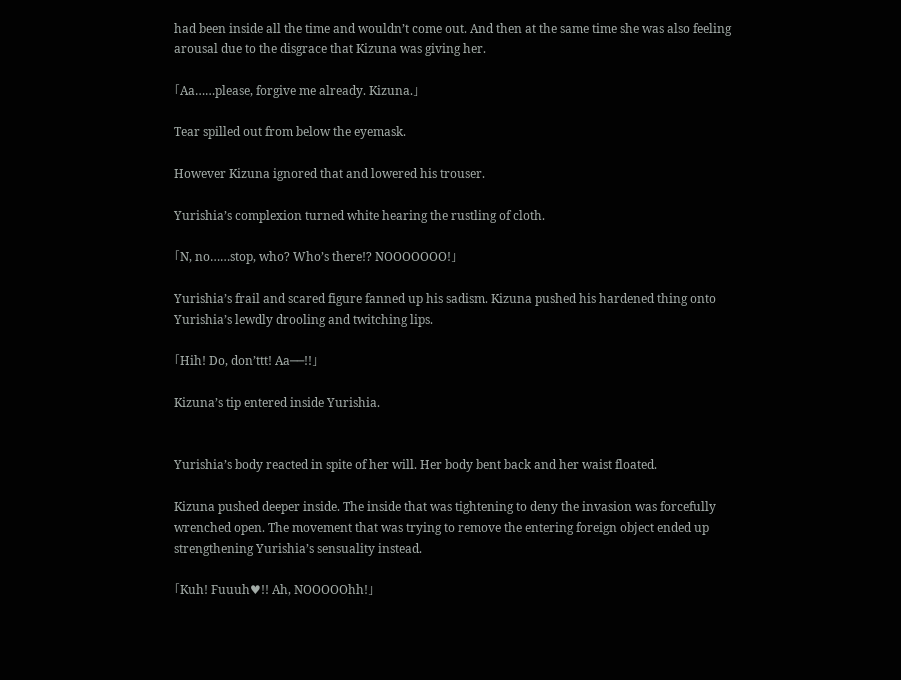had been inside all the time and wouldn’t come out. And then at the same time she was also feeling arousal due to the disgrace that Kizuna was giving her.

「Aa……please, forgive me already. Kizuna.」

Tear spilled out from below the eyemask.

However Kizuna ignored that and lowered his trouser.

Yurishia’s complexion turned white hearing the rustling of cloth.

「N, no……stop, who? Who’s there!? NOOOOOOO!」

Yurishia’s frail and scared figure fanned up his sadism. Kizuna pushed his hardened thing onto Yurishia’s lewdly drooling and twitching lips.

「Hih! Do, don’ttt! Aa──!!」

Kizuna’s tip entered inside Yurishia.


Yurishia’s body reacted in spite of her will. Her body bent back and her waist floated.

Kizuna pushed deeper inside. The inside that was tightening to deny the invasion was forcefully wrenched open. The movement that was trying to remove the entering foreign object ended up strengthening Yurishia’s sensuality instead.

「Kuh! Fuuuh♥!! Ah, NOOOOOhh!」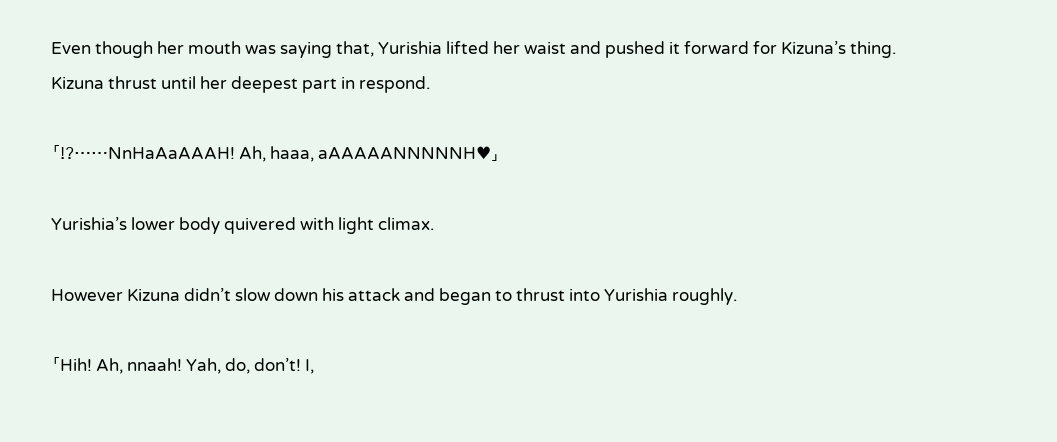Even though her mouth was saying that, Yurishia lifted her waist and pushed it forward for Kizuna’s thing. Kizuna thrust until her deepest part in respond.

「!?……NnHaAaAAAH! Ah, haaa, aAAAAANNNNNH♥」

Yurishia’s lower body quivered with light climax.

However Kizuna didn’t slow down his attack and began to thrust into Yurishia roughly.

「Hih! Ah, nnaah! Yah, do, don’t! I,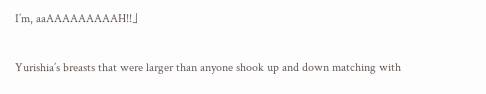I’m, aaAAAAAAAAAH!!」

Yurishia’s breasts that were larger than anyone shook up and down matching with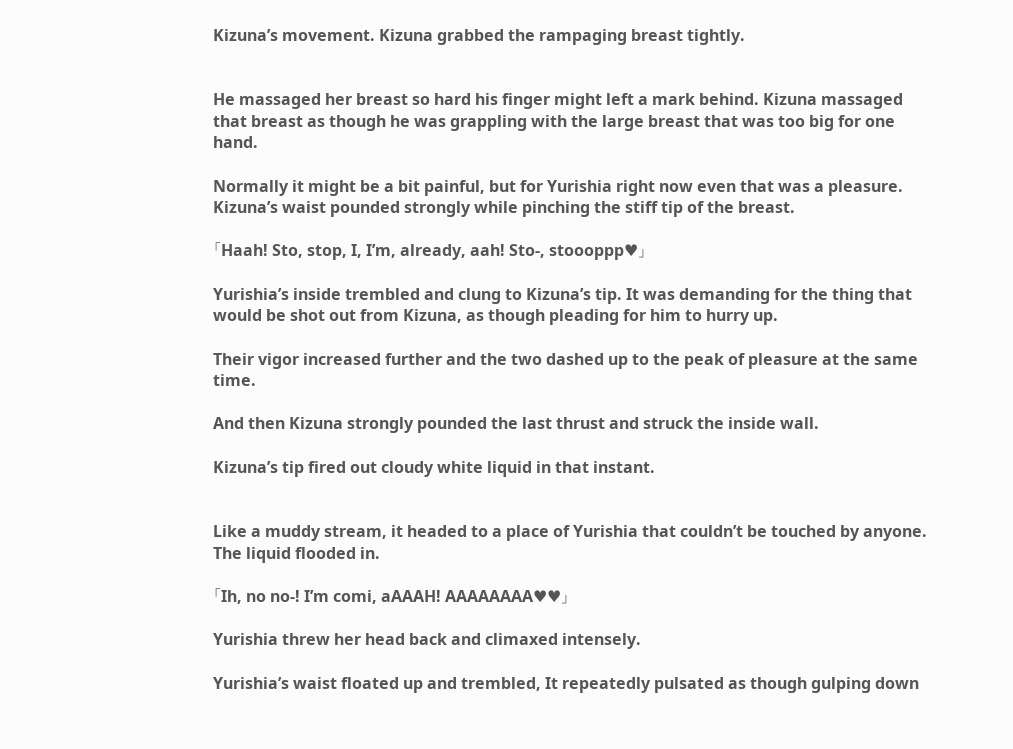Kizuna’s movement. Kizuna grabbed the rampaging breast tightly.


He massaged her breast so hard his finger might left a mark behind. Kizuna massaged that breast as though he was grappling with the large breast that was too big for one hand.

Normally it might be a bit painful, but for Yurishia right now even that was a pleasure. Kizuna’s waist pounded strongly while pinching the stiff tip of the breast.

「Haah! Sto, stop, I, I’m, already, aah! Sto-, stoooppp♥」

Yurishia’s inside trembled and clung to Kizuna’s tip. It was demanding for the thing that would be shot out from Kizuna, as though pleading for him to hurry up.

Their vigor increased further and the two dashed up to the peak of pleasure at the same time.

And then Kizuna strongly pounded the last thrust and struck the inside wall.

Kizuna’s tip fired out cloudy white liquid in that instant.


Like a muddy stream, it headed to a place of Yurishia that couldn’t be touched by anyone. The liquid flooded in.

「Ih, no no-! I’m comi, aAAAH! AAAAAAAA♥♥」

Yurishia threw her head back and climaxed intensely.

Yurishia’s waist floated up and trembled, It repeatedly pulsated as though gulping down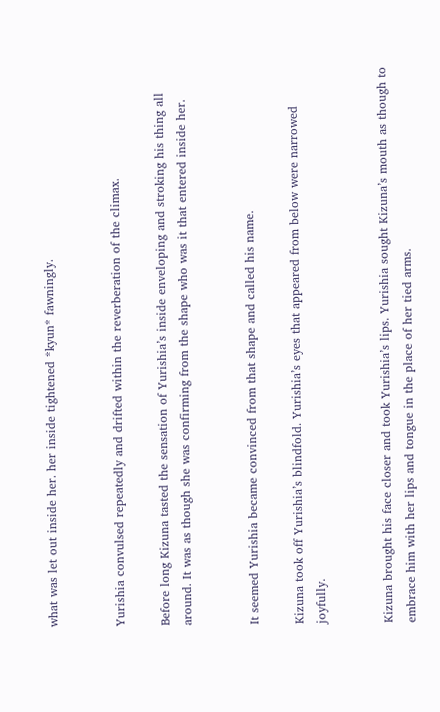what was let out inside her. her inside tightened *kyun* fawningly.


Yurishia convulsed repeatedly and drifted within the reverberation of the climax.

Before long Kizuna tasted the sensation of Yurishia’s inside enveloping and stroking his thing all around. It was as though she was confirming from the shape who was it that entered inside her.


It seemed Yurishia became convinced from that shape and called his name.

Kizuna took off Yurishia’s blindfold. Yurishia’s eyes that appeared from below were narrowed joyfully.


Kizuna brought his face closer and took Yurishia’s lips. Yurishia sought Kizuna’s mouth as though to embrace him with her lips and tongue in the place of her tied arms.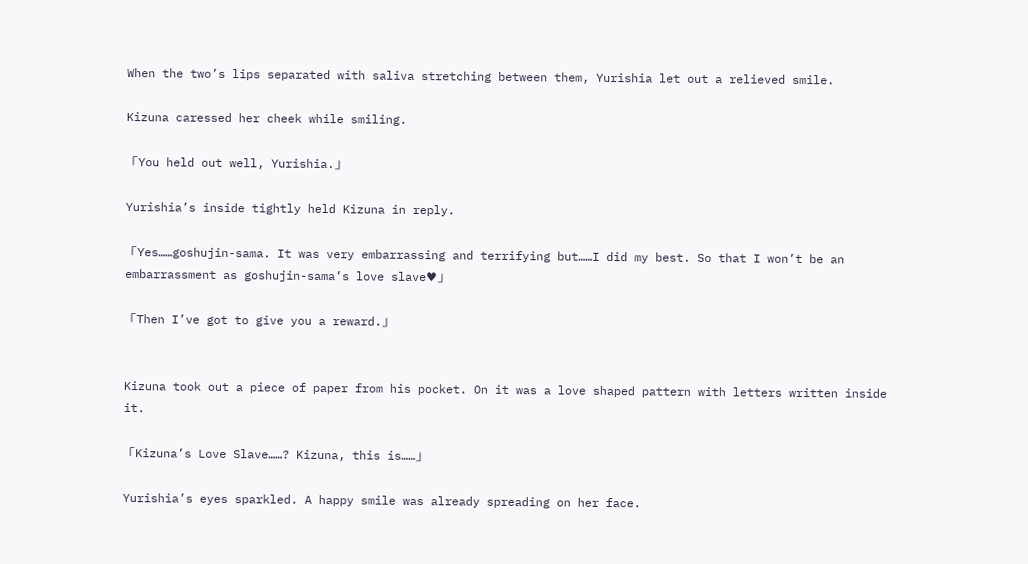When the two’s lips separated with saliva stretching between them, Yurishia let out a relieved smile.

Kizuna caressed her cheek while smiling.

「You held out well, Yurishia.」

Yurishia’s inside tightly held Kizuna in reply.

「Yes……goshujin-sama. It was very embarrassing and terrifying but……I did my best. So that I won’t be an embarrassment as goshujin-sama’s love slave♥」

「Then I’ve got to give you a reward.」


Kizuna took out a piece of paper from his pocket. On it was a love shaped pattern with letters written inside it.

「Kizuna’s Love Slave……? Kizuna, this is……」

Yurishia’s eyes sparkled. A happy smile was already spreading on her face.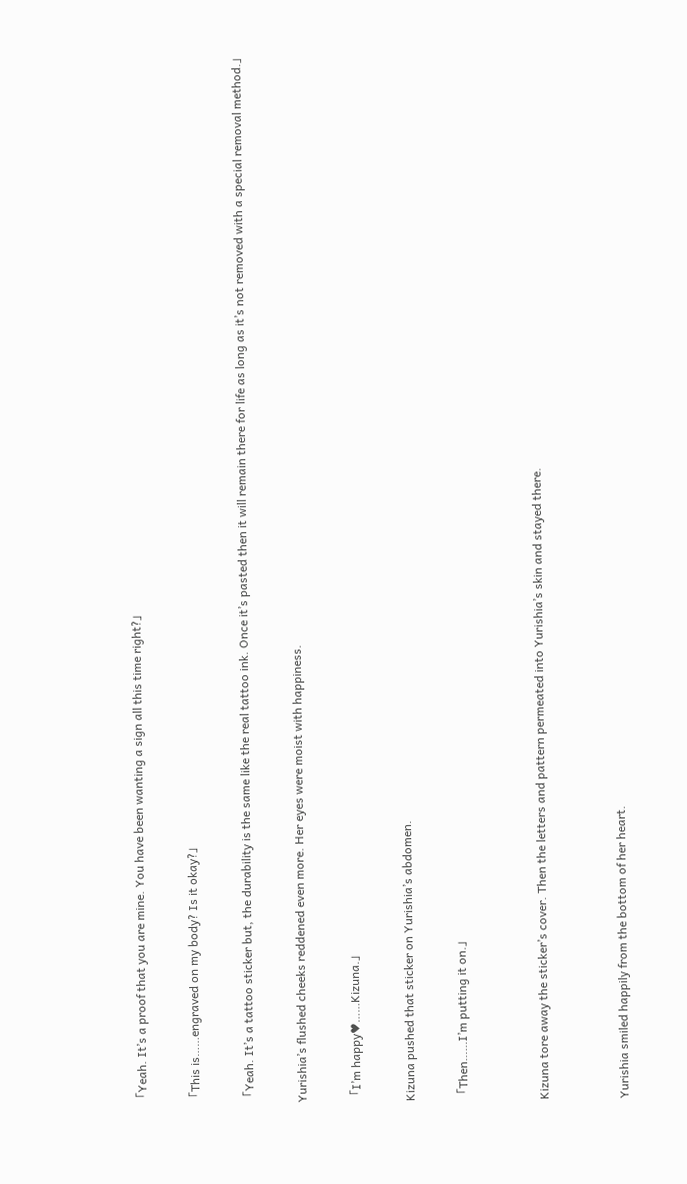「Yeah. It’s a proof that you are mine. You have been wanting a sign all this time right?」

「This is……engraved on my body? Is it okay?」

「Yeah. It’s a tattoo sticker but, the durability is the same like the real tattoo ink. Once it’s pasted then it will remain there for life as long as it’s not removed with a special removal method.」

Yurishia’s flushed cheeks reddened even more. Her eyes were moist with happiness.

「I’m happy♥……Kizuna.」

Kizuna pushed that sticker on Yurishia’s abdomen.

「Then……I’m putting it on.」


Kizuna tore away the sticker’s cover. Then the letters and pattern permeated into Yurishia’s skin and stayed there.


Yurishia smiled happily from the bottom of her heart.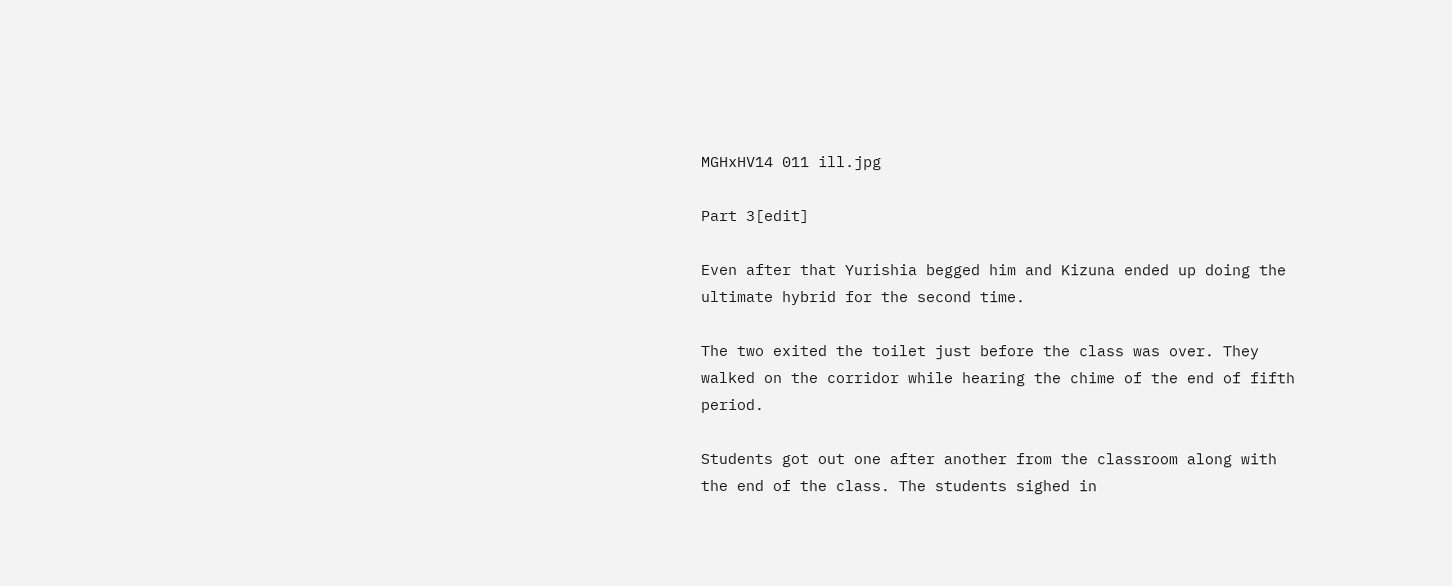MGHxHV14 011 ill.jpg

Part 3[edit]

Even after that Yurishia begged him and Kizuna ended up doing the ultimate hybrid for the second time.

The two exited the toilet just before the class was over. They walked on the corridor while hearing the chime of the end of fifth period.

Students got out one after another from the classroom along with the end of the class. The students sighed in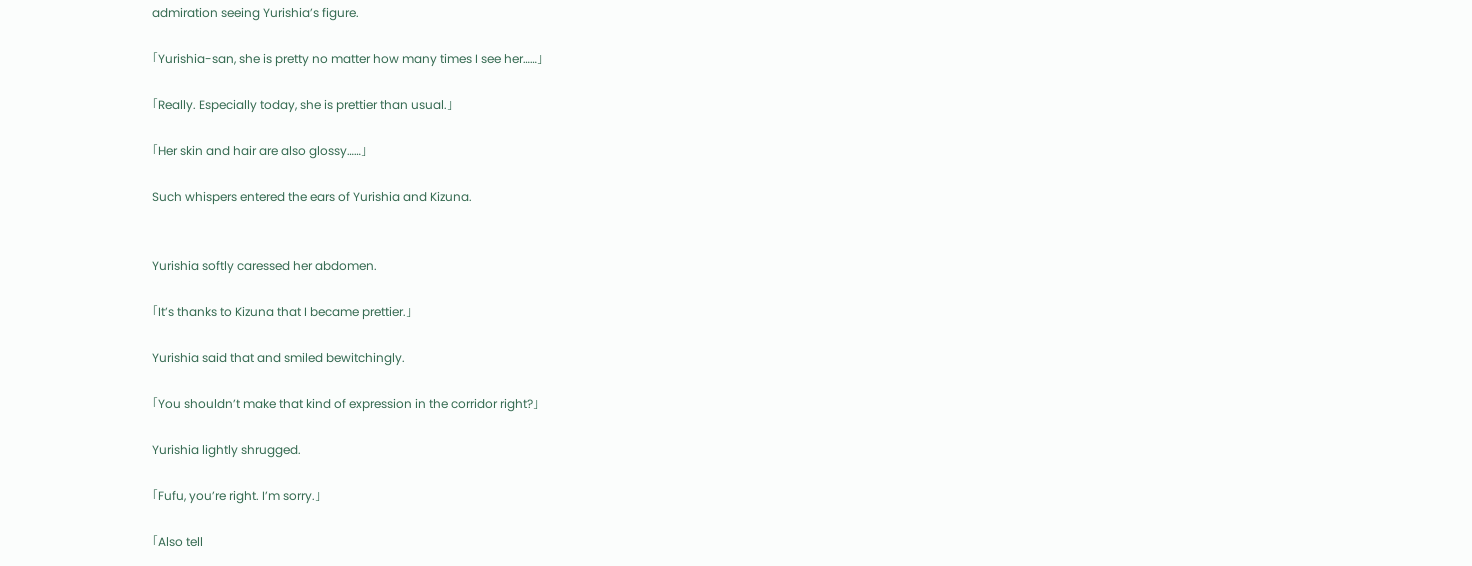admiration seeing Yurishia’s figure.

「Yurishia-san, she is pretty no matter how many times I see her……」

「Really. Especially today, she is prettier than usual.」

「Her skin and hair are also glossy……」

Such whispers entered the ears of Yurishia and Kizuna.


Yurishia softly caressed her abdomen.

「It’s thanks to Kizuna that I became prettier.」

Yurishia said that and smiled bewitchingly.

「You shouldn’t make that kind of expression in the corridor right?」

Yurishia lightly shrugged.

「Fufu, you’re right. I’m sorry.」

「Also tell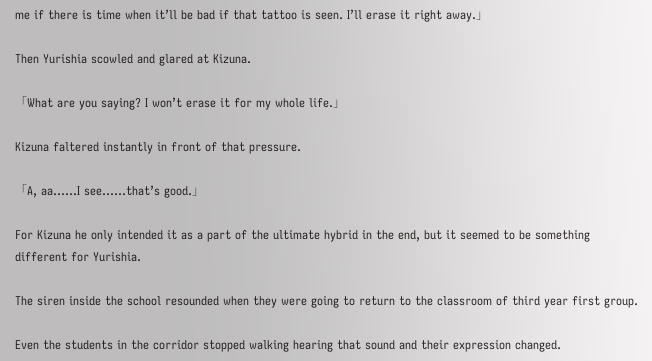me if there is time when it’ll be bad if that tattoo is seen. I’ll erase it right away.」

Then Yurishia scowled and glared at Kizuna.

「What are you saying? I won’t erase it for my whole life.」

Kizuna faltered instantly in front of that pressure.

「A, aa……I see……that’s good.」

For Kizuna he only intended it as a part of the ultimate hybrid in the end, but it seemed to be something different for Yurishia.

The siren inside the school resounded when they were going to return to the classroom of third year first group.

Even the students in the corridor stopped walking hearing that sound and their expression changed.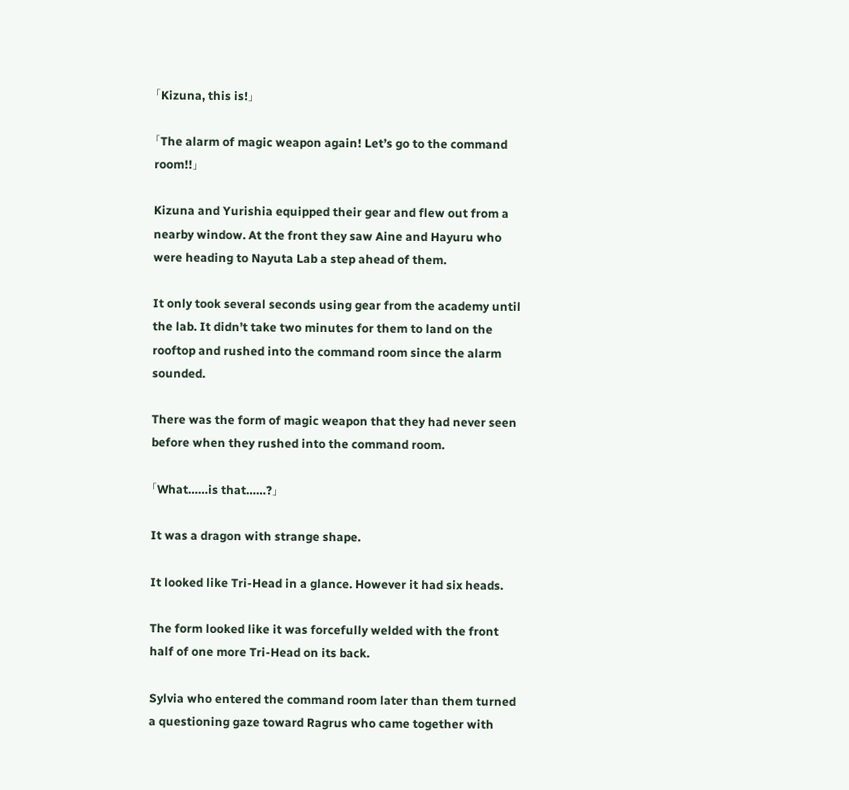「Kizuna, this is!」

「The alarm of magic weapon again! Let’s go to the command room!!」

Kizuna and Yurishia equipped their gear and flew out from a nearby window. At the front they saw Aine and Hayuru who were heading to Nayuta Lab a step ahead of them.

It only took several seconds using gear from the academy until the lab. It didn’t take two minutes for them to land on the rooftop and rushed into the command room since the alarm sounded.

There was the form of magic weapon that they had never seen before when they rushed into the command room.

「What……is that……?」

It was a dragon with strange shape.

It looked like Tri-Head in a glance. However it had six heads.

The form looked like it was forcefully welded with the front half of one more Tri-Head on its back.

Sylvia who entered the command room later than them turned a questioning gaze toward Ragrus who came together with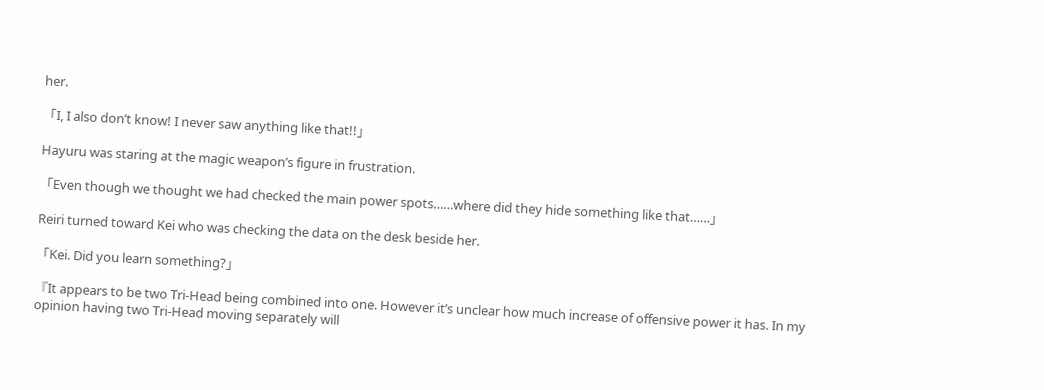her.

「I, I also don’t know! I never saw anything like that!!」

Hayuru was staring at the magic weapon’s figure in frustration.

「Even though we thought we had checked the main power spots……where did they hide something like that……」

Reiri turned toward Kei who was checking the data on the desk beside her.

「Kei. Did you learn something?」

『It appears to be two Tri-Head being combined into one. However it’s unclear how much increase of offensive power it has. In my opinion having two Tri-Head moving separately will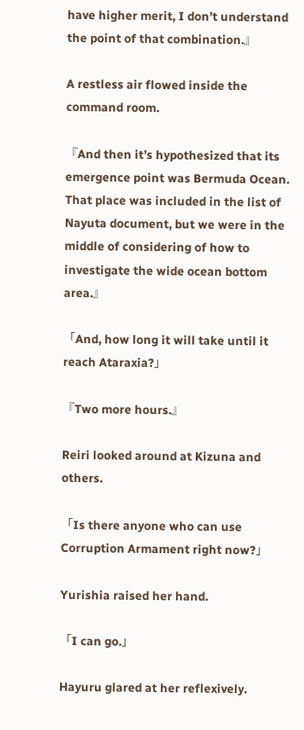have higher merit, I don’t understand the point of that combination.』

A restless air flowed inside the command room.

『And then it’s hypothesized that its emergence point was Bermuda Ocean. That place was included in the list of Nayuta document, but we were in the middle of considering of how to investigate the wide ocean bottom area.』

「And, how long it will take until it reach Ataraxia?」

『Two more hours.』

Reiri looked around at Kizuna and others.

「Is there anyone who can use Corruption Armament right now?」

Yurishia raised her hand.

「I can go.」

Hayuru glared at her reflexively.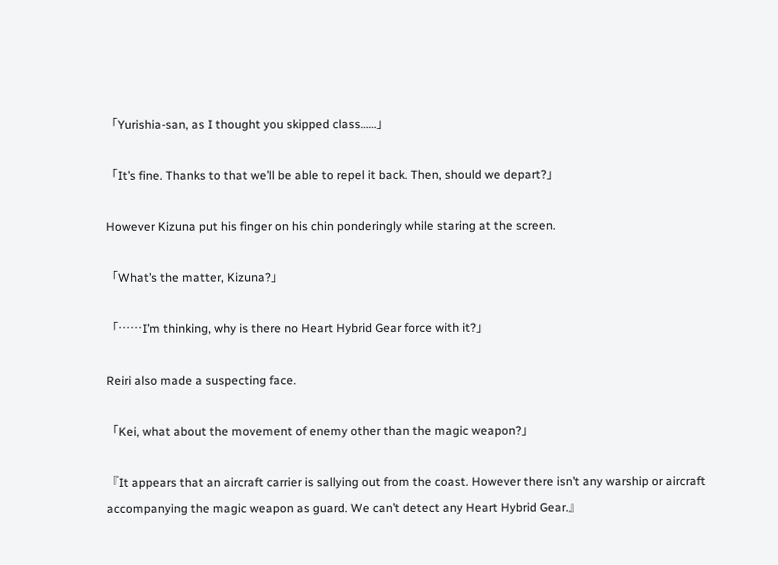「Yurishia-san, as I thought you skipped class……」

「It’s fine. Thanks to that we’ll be able to repel it back. Then, should we depart?」

However Kizuna put his finger on his chin ponderingly while staring at the screen.

「What’s the matter, Kizuna?」

「……I’m thinking, why is there no Heart Hybrid Gear force with it?」

Reiri also made a suspecting face.

「Kei, what about the movement of enemy other than the magic weapon?」

『It appears that an aircraft carrier is sallying out from the coast. However there isn’t any warship or aircraft accompanying the magic weapon as guard. We can’t detect any Heart Hybrid Gear.』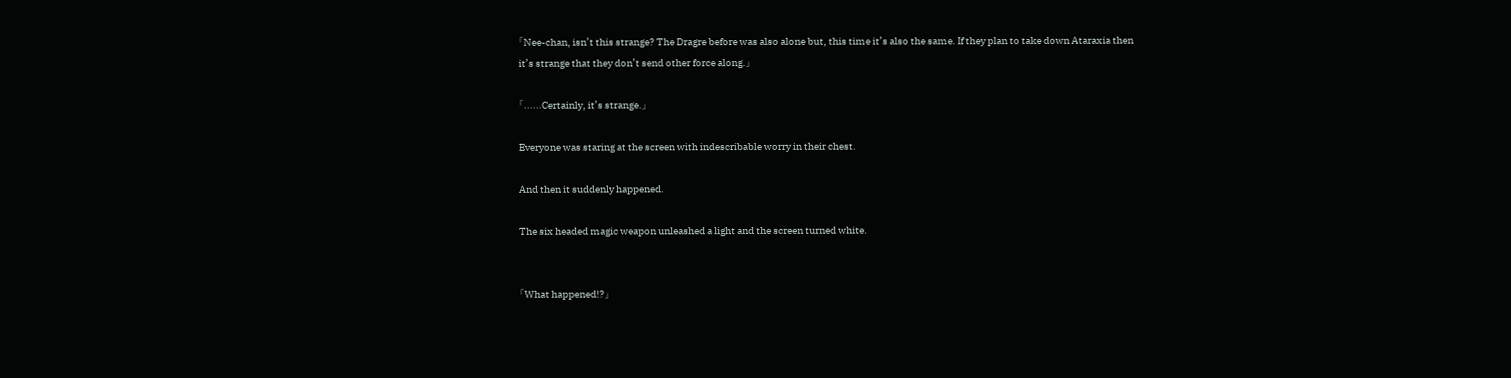「Nee-chan, isn’t this strange? The Dragre before was also alone but, this time it’s also the same. If they plan to take down Ataraxia then it’s strange that they don’t send other force along.」

「……Certainly, it’s strange.」

Everyone was staring at the screen with indescribable worry in their chest.

And then it suddenly happened.

The six headed magic weapon unleashed a light and the screen turned white.


「What happened!?」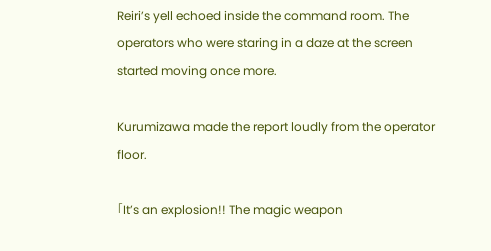Reiri’s yell echoed inside the command room. The operators who were staring in a daze at the screen started moving once more.

Kurumizawa made the report loudly from the operator floor.

「It’s an explosion!! The magic weapon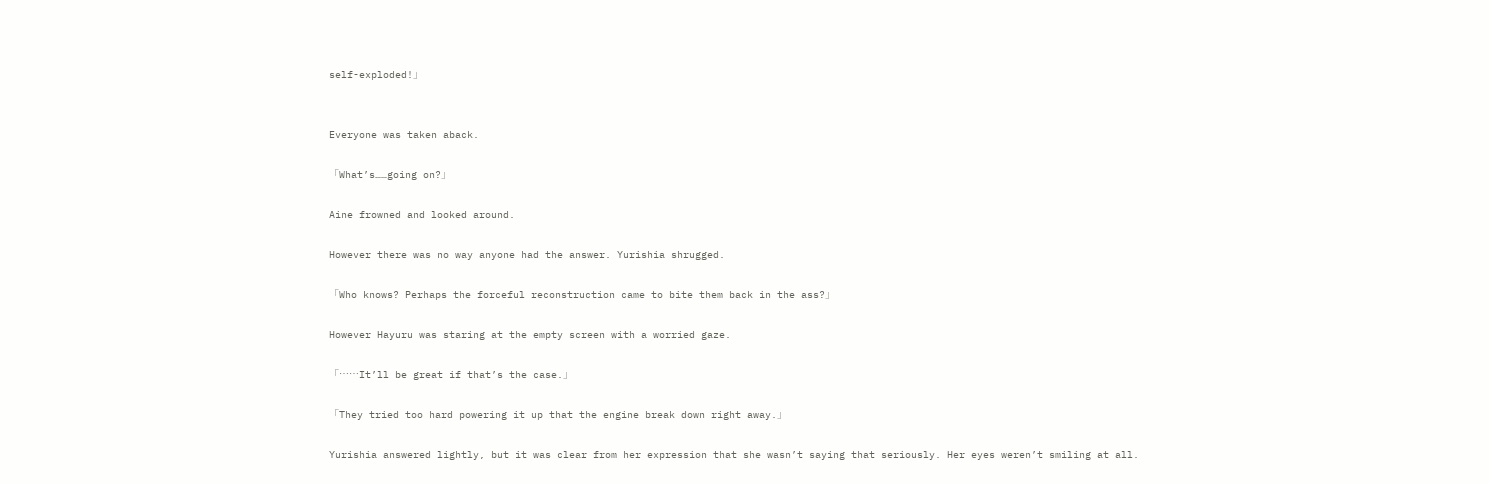self-exploded!」


Everyone was taken aback.

「What’s……going on?」

Aine frowned and looked around.

However there was no way anyone had the answer. Yurishia shrugged.

「Who knows? Perhaps the forceful reconstruction came to bite them back in the ass?」

However Hayuru was staring at the empty screen with a worried gaze.

「……It’ll be great if that’s the case.」

「They tried too hard powering it up that the engine break down right away.」

Yurishia answered lightly, but it was clear from her expression that she wasn’t saying that seriously. Her eyes weren’t smiling at all.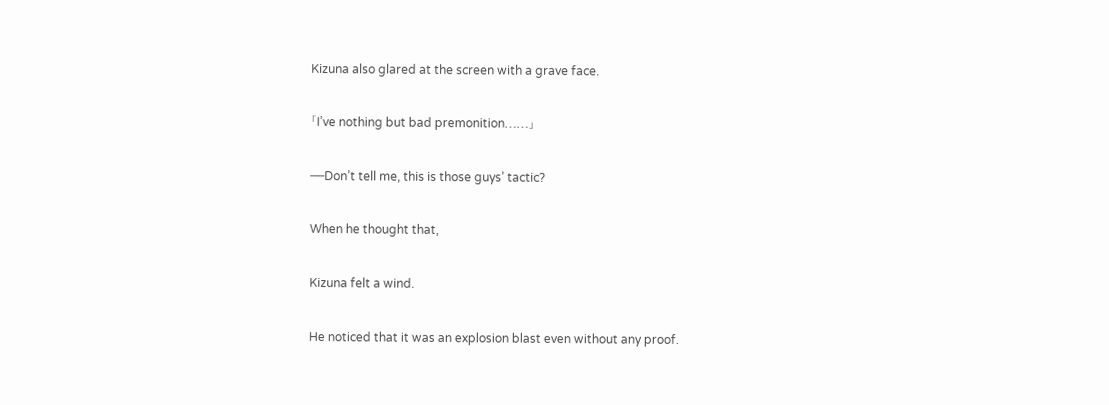Kizuna also glared at the screen with a grave face.

「I’ve nothing but bad premonition……」

──Don’t tell me, this is those guys’ tactic?

When he thought that,

Kizuna felt a wind.

He noticed that it was an explosion blast even without any proof.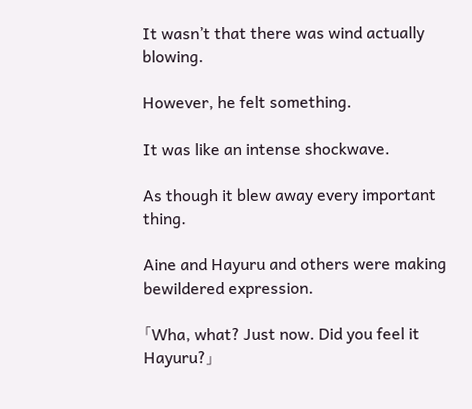It wasn’t that there was wind actually blowing.

However, he felt something.

It was like an intense shockwave.

As though it blew away every important thing.

Aine and Hayuru and others were making bewildered expression.

「Wha, what? Just now. Did you feel it Hayuru?」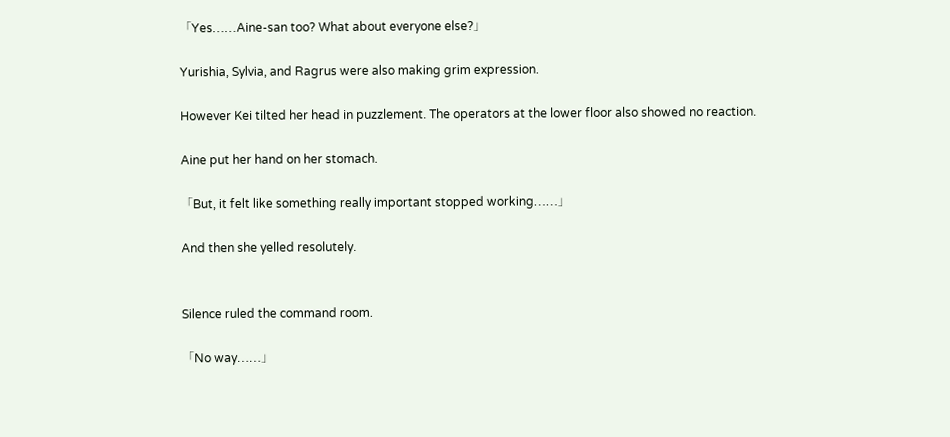「Yes……Aine-san too? What about everyone else?」

Yurishia, Sylvia, and Ragrus were also making grim expression.

However Kei tilted her head in puzzlement. The operators at the lower floor also showed no reaction.

Aine put her hand on her stomach.

「But, it felt like something really important stopped working……」

And then she yelled resolutely.


Silence ruled the command room.

「No way……」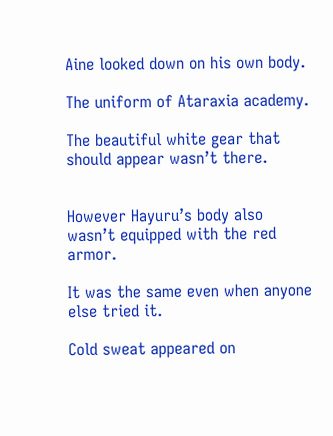Aine looked down on his own body.

The uniform of Ataraxia academy.

The beautiful white gear that should appear wasn’t there.


However Hayuru’s body also wasn’t equipped with the red armor.

It was the same even when anyone else tried it.

Cold sweat appeared on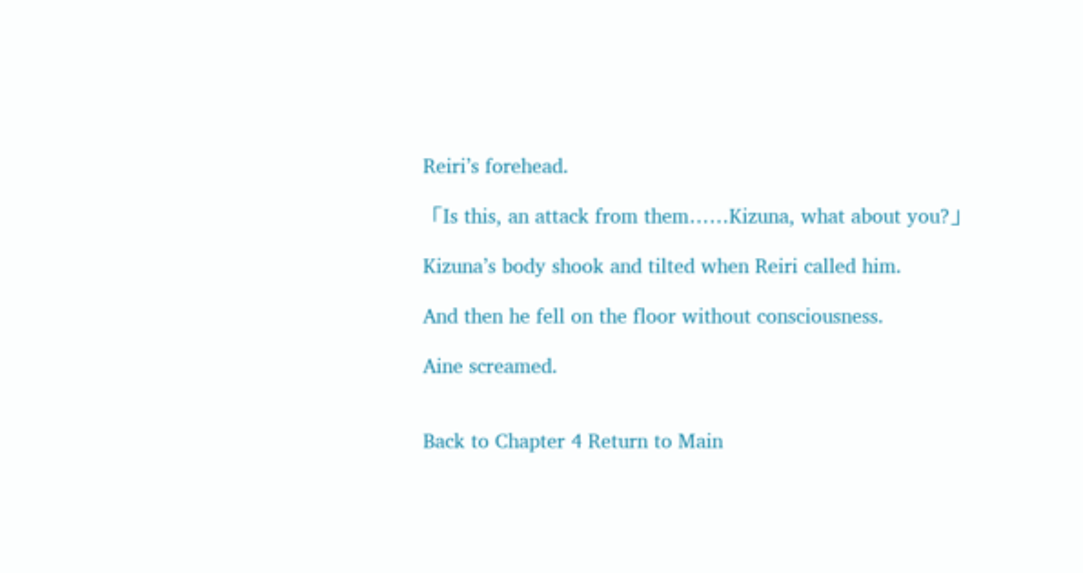Reiri’s forehead.

「Is this, an attack from them……Kizuna, what about you?」

Kizuna’s body shook and tilted when Reiri called him.

And then he fell on the floor without consciousness.

Aine screamed.


Back to Chapter 4 Return to Main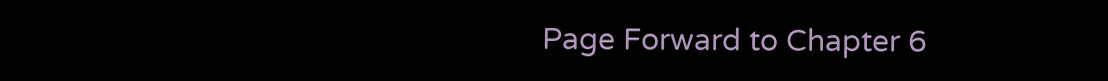Page Forward to Chapter 6